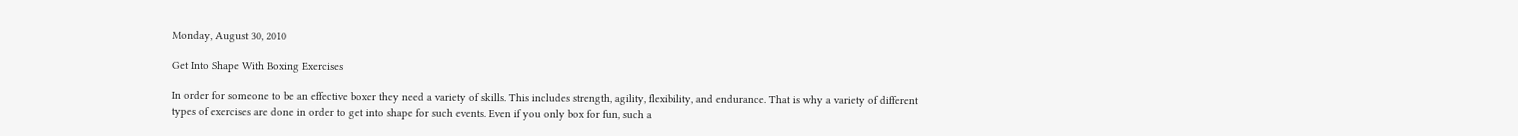Monday, August 30, 2010

Get Into Shape With Boxing Exercises

In order for someone to be an effective boxer they need a variety of skills. This includes strength, agility, flexibility, and endurance. That is why a variety of different types of exercises are done in order to get into shape for such events. Even if you only box for fun, such a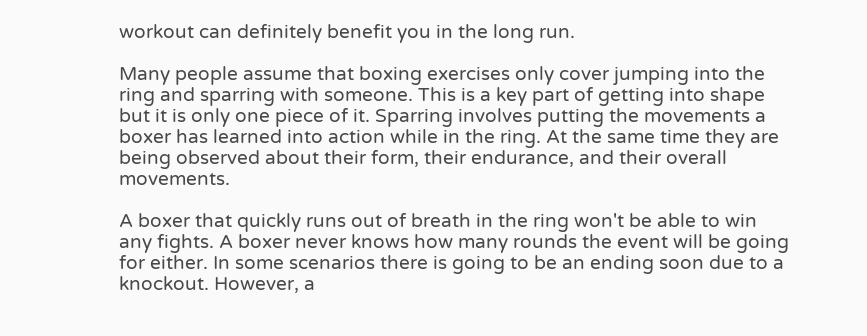workout can definitely benefit you in the long run.

Many people assume that boxing exercises only cover jumping into the ring and sparring with someone. This is a key part of getting into shape but it is only one piece of it. Sparring involves putting the movements a boxer has learned into action while in the ring. At the same time they are being observed about their form, their endurance, and their overall movements.

A boxer that quickly runs out of breath in the ring won't be able to win any fights. A boxer never knows how many rounds the event will be going for either. In some scenarios there is going to be an ending soon due to a knockout. However, a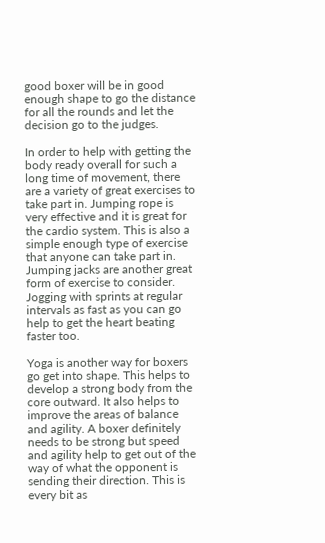good boxer will be in good enough shape to go the distance for all the rounds and let the decision go to the judges.

In order to help with getting the body ready overall for such a long time of movement, there are a variety of great exercises to take part in. Jumping rope is very effective and it is great for the cardio system. This is also a simple enough type of exercise that anyone can take part in. Jumping jacks are another great form of exercise to consider. Jogging with sprints at regular intervals as fast as you can go help to get the heart beating faster too.

Yoga is another way for boxers go get into shape. This helps to develop a strong body from the core outward. It also helps to improve the areas of balance and agility. A boxer definitely needs to be strong but speed and agility help to get out of the way of what the opponent is sending their direction. This is every bit as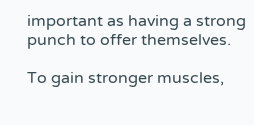important as having a strong punch to offer themselves.

To gain stronger muscles,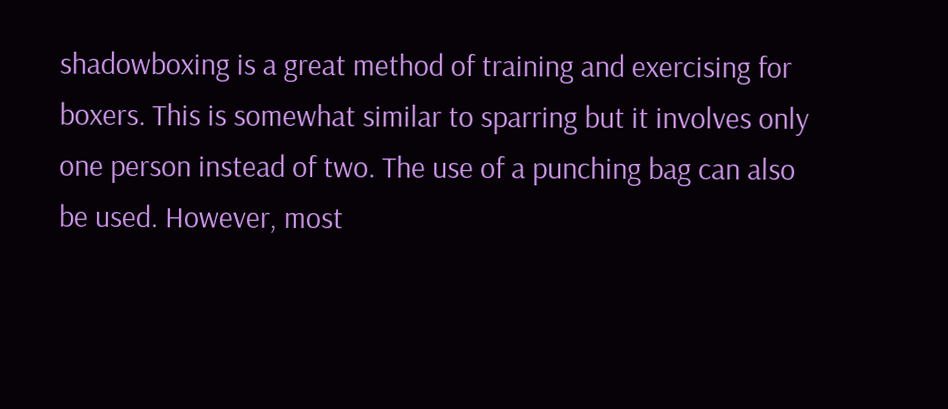shadowboxing is a great method of training and exercising for boxers. This is somewhat similar to sparring but it involves only one person instead of two. The use of a punching bag can also be used. However, most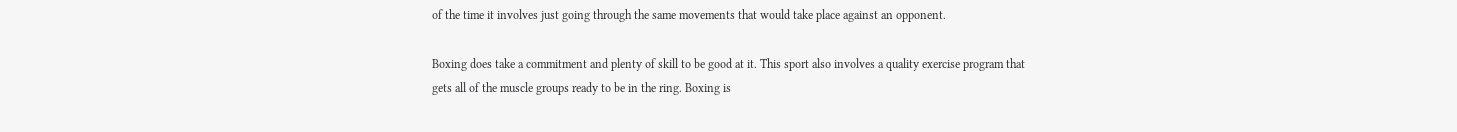of the time it involves just going through the same movements that would take place against an opponent.

Boxing does take a commitment and plenty of skill to be good at it. This sport also involves a quality exercise program that gets all of the muscle groups ready to be in the ring. Boxing is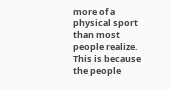more of a physical sport than most people realize. This is because the people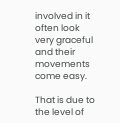involved in it often look very graceful and their movements come easy.

That is due to the level of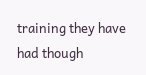training they have had though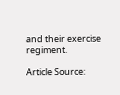and their exercise regiment.

Article Source: